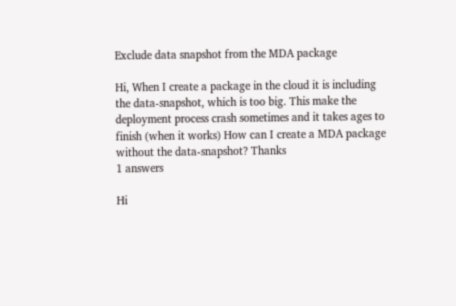Exclude data snapshot from the MDA package

Hi, When I create a package in the cloud it is including the data-snapshot, which is too big. This make the deployment process crash sometimes and it takes ages to finish (when it works) How can I create a MDA package without the data-snapshot? Thanks
1 answers

Hi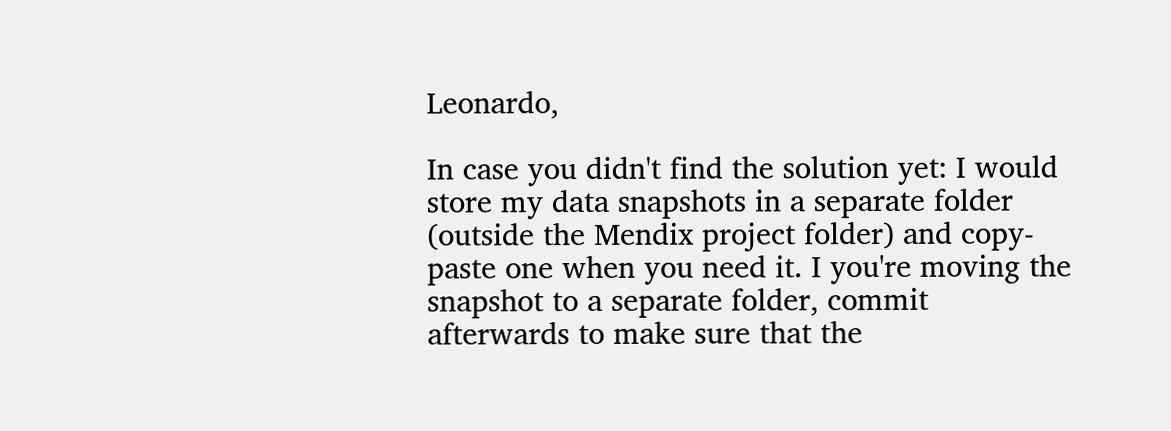Leonardo,

In case you didn't find the solution yet: I would store my data snapshots in a separate folder (outside the Mendix project folder) and copy-paste one when you need it. I you're moving the snapshot to a separate folder, commit afterwards to make sure that the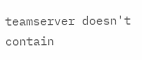teamserver doesn't contain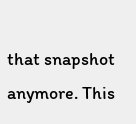that snapshot anymore. This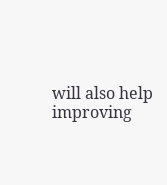will also help improving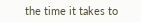the time it takes to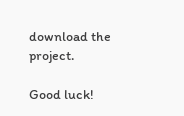download the project.

Good luck!